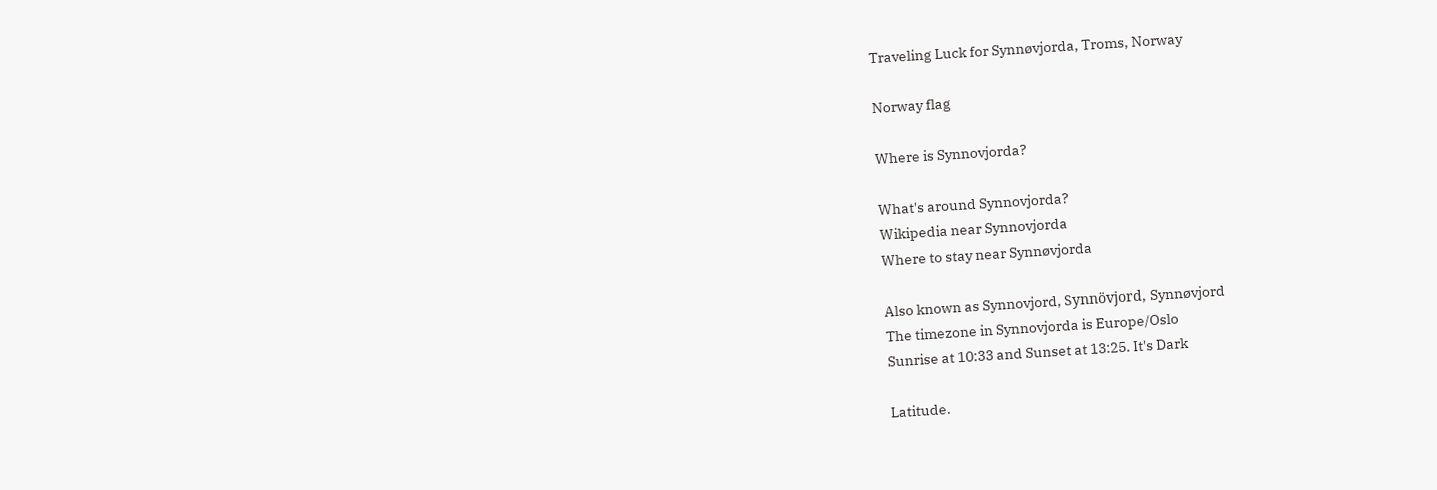Traveling Luck for Synnøvjorda, Troms, Norway

Norway flag

Where is Synnovjorda?

What's around Synnovjorda?
Wikipedia near Synnovjorda
Where to stay near Synnøvjorda

Also known as Synnovjord, Synnövjord, Synnøvjord
The timezone in Synnovjorda is Europe/Oslo
Sunrise at 10:33 and Sunset at 13:25. It's Dark

Latitude.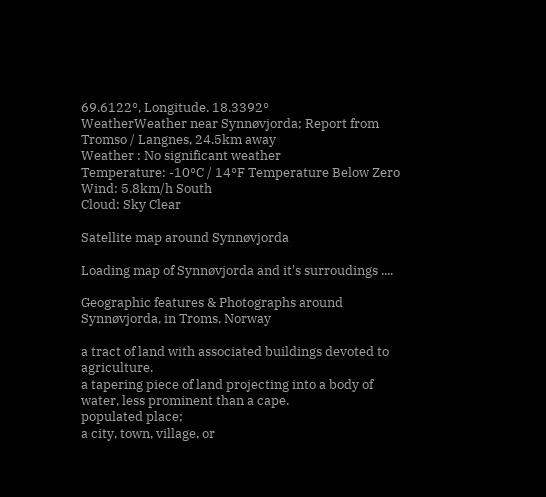69.6122°, Longitude. 18.3392°
WeatherWeather near Synnøvjorda; Report from Tromso / Langnes, 24.5km away
Weather : No significant weather
Temperature: -10°C / 14°F Temperature Below Zero
Wind: 5.8km/h South
Cloud: Sky Clear

Satellite map around Synnøvjorda

Loading map of Synnøvjorda and it's surroudings ....

Geographic features & Photographs around Synnøvjorda, in Troms, Norway

a tract of land with associated buildings devoted to agriculture.
a tapering piece of land projecting into a body of water, less prominent than a cape.
populated place;
a city, town, village, or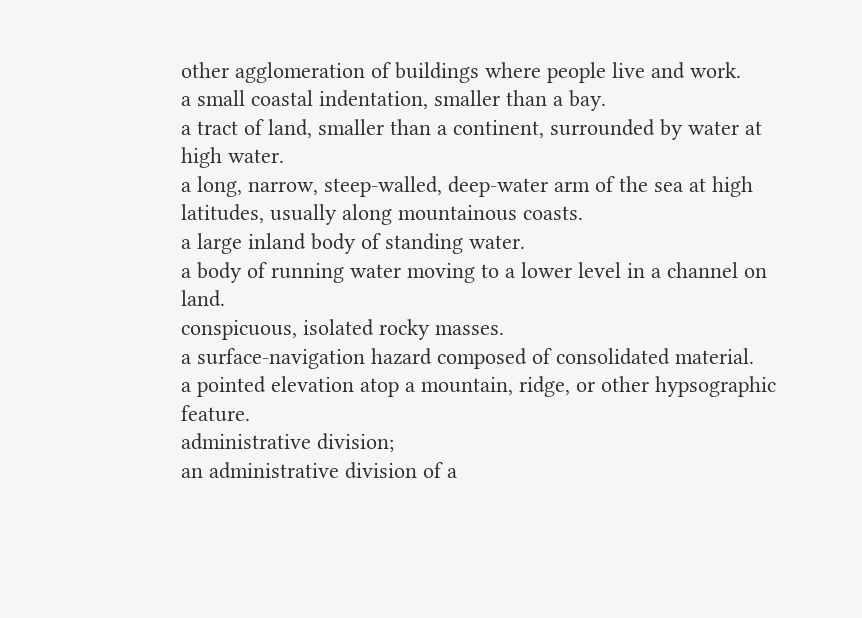other agglomeration of buildings where people live and work.
a small coastal indentation, smaller than a bay.
a tract of land, smaller than a continent, surrounded by water at high water.
a long, narrow, steep-walled, deep-water arm of the sea at high latitudes, usually along mountainous coasts.
a large inland body of standing water.
a body of running water moving to a lower level in a channel on land.
conspicuous, isolated rocky masses.
a surface-navigation hazard composed of consolidated material.
a pointed elevation atop a mountain, ridge, or other hypsographic feature.
administrative division;
an administrative division of a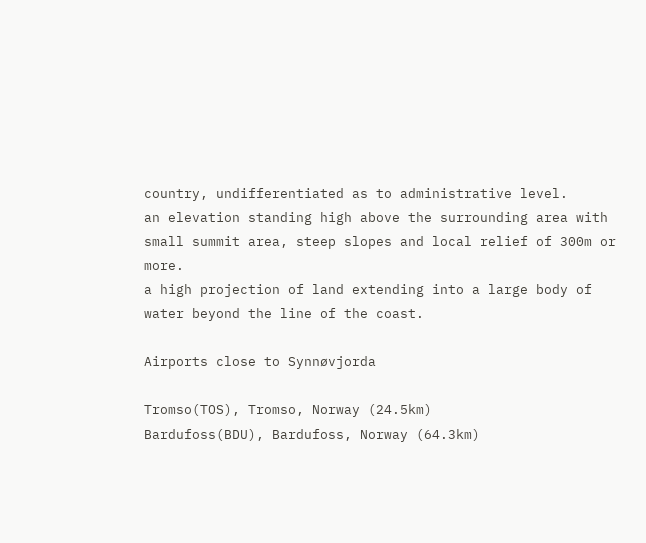country, undifferentiated as to administrative level.
an elevation standing high above the surrounding area with small summit area, steep slopes and local relief of 300m or more.
a high projection of land extending into a large body of water beyond the line of the coast.

Airports close to Synnøvjorda

Tromso(TOS), Tromso, Norway (24.5km)
Bardufoss(BDU), Bardufoss, Norway (64.3km)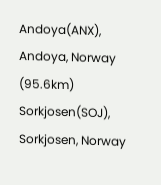Andoya(ANX), Andoya, Norway (95.6km)
Sorkjosen(SOJ), Sorkjosen, Norway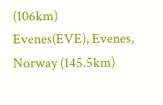(106km)
Evenes(EVE), Evenes, Norway (145.5km)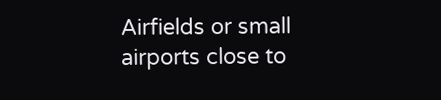Airfields or small airports close to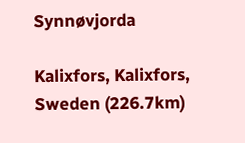Synnøvjorda

Kalixfors, Kalixfors, Sweden (226.7km)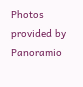Photos provided by Panoramio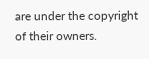are under the copyright of their owners.